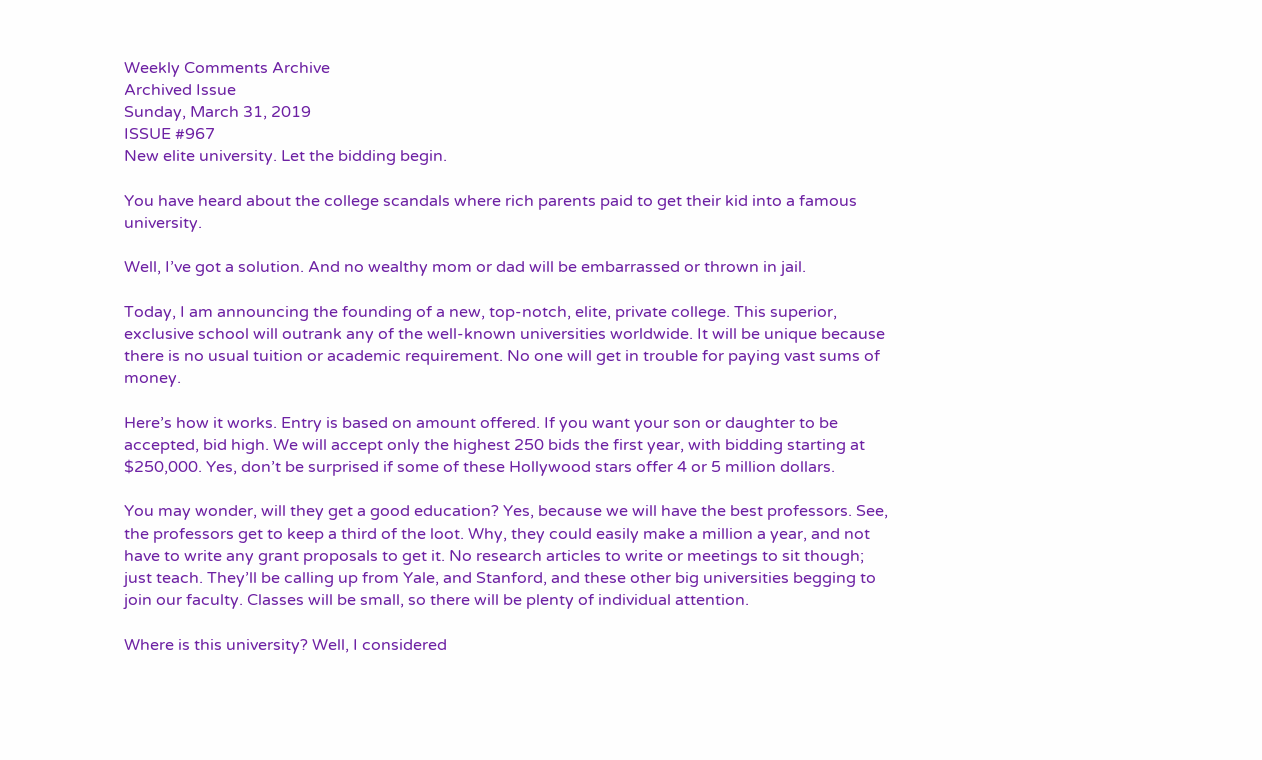Weekly Comments Archive
Archived Issue
Sunday, March 31, 2019
ISSUE #967
New elite university. Let the bidding begin.

You have heard about the college scandals where rich parents paid to get their kid into a famous university.

Well, I’ve got a solution. And no wealthy mom or dad will be embarrassed or thrown in jail.

Today, I am announcing the founding of a new, top-notch, elite, private college. This superior, exclusive school will outrank any of the well-known universities worldwide. It will be unique because there is no usual tuition or academic requirement. No one will get in trouble for paying vast sums of money.

Here’s how it works. Entry is based on amount offered. If you want your son or daughter to be accepted, bid high. We will accept only the highest 250 bids the first year, with bidding starting at $250,000. Yes, don’t be surprised if some of these Hollywood stars offer 4 or 5 million dollars.

You may wonder, will they get a good education? Yes, because we will have the best professors. See, the professors get to keep a third of the loot. Why, they could easily make a million a year, and not have to write any grant proposals to get it. No research articles to write or meetings to sit though; just teach. They’ll be calling up from Yale, and Stanford, and these other big universities begging to join our faculty. Classes will be small, so there will be plenty of individual attention.

Where is this university? Well, I considered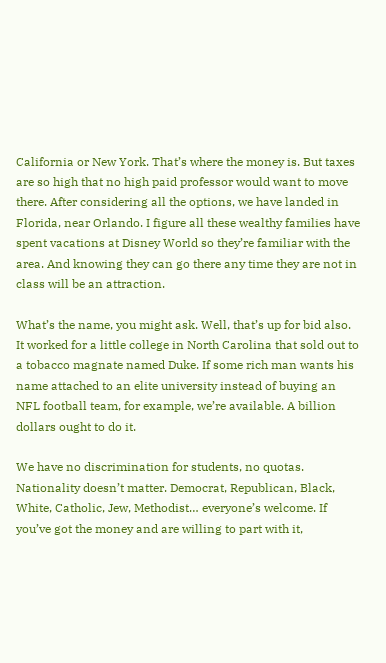California or New York. That’s where the money is. But taxes are so high that no high paid professor would want to move there. After considering all the options, we have landed in Florida, near Orlando. I figure all these wealthy families have spent vacations at Disney World so they’re familiar with the area. And knowing they can go there any time they are not in class will be an attraction.

What’s the name, you might ask. Well, that’s up for bid also. It worked for a little college in North Carolina that sold out to a tobacco magnate named Duke. If some rich man wants his name attached to an elite university instead of buying an NFL football team, for example, we’re available. A billion dollars ought to do it.

We have no discrimination for students, no quotas. Nationality doesn’t matter. Democrat, Republican, Black, White, Catholic, Jew, Methodist… everyone’s welcome. If you’ve got the money and are willing to part with it,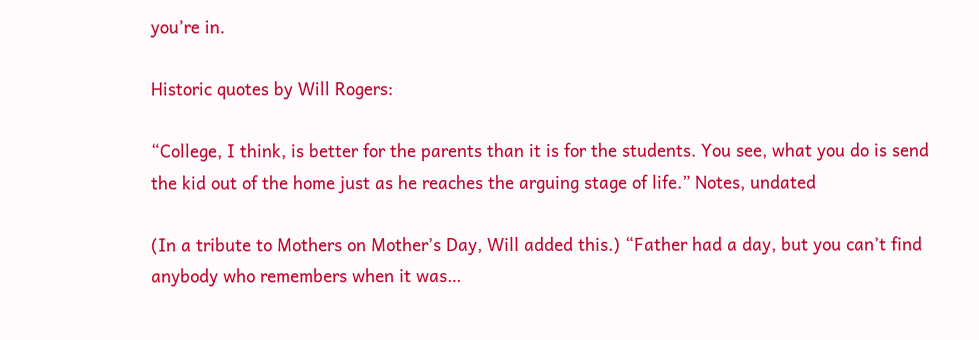you’re in.

Historic quotes by Will Rogers:

“College, I think, is better for the parents than it is for the students. You see, what you do is send the kid out of the home just as he reaches the arguing stage of life.” Notes, undated

(In a tribute to Mothers on Mother’s Day, Will added this.) “Father had a day, but you can’t find anybody who remembers when it was…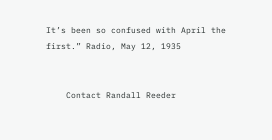It’s been so confused with April the first.” Radio, May 12, 1935


    Contact Randall Reeder